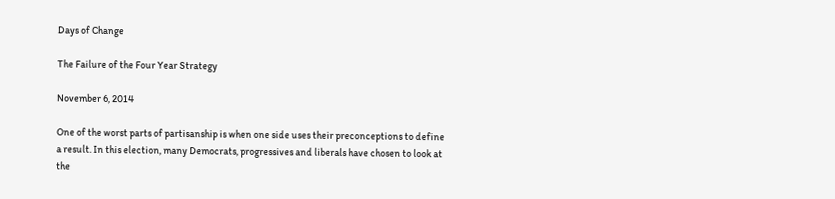Days of Change

The Failure of the Four Year Strategy

November 6, 2014

One of the worst parts of partisanship is when one side uses their preconceptions to define a result. In this election, many Democrats, progressives and liberals have chosen to look at the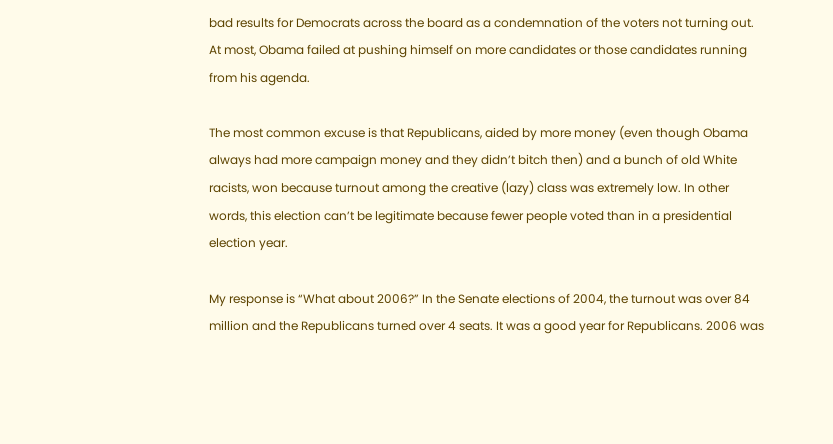bad results for Democrats across the board as a condemnation of the voters not turning out. At most, Obama failed at pushing himself on more candidates or those candidates running from his agenda.

The most common excuse is that Republicans, aided by more money (even though Obama always had more campaign money and they didn’t bitch then) and a bunch of old White racists, won because turnout among the creative (lazy) class was extremely low. In other words, this election can’t be legitimate because fewer people voted than in a presidential election year.

My response is “What about 2006?” In the Senate elections of 2004, the turnout was over 84 million and the Republicans turned over 4 seats. It was a good year for Republicans. 2006 was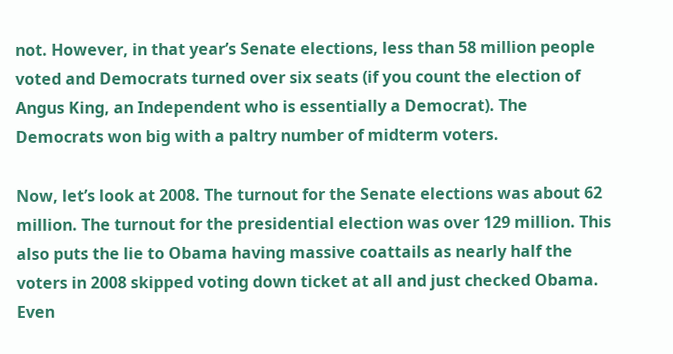not. However, in that year’s Senate elections, less than 58 million people voted and Democrats turned over six seats (if you count the election of Angus King, an Independent who is essentially a Democrat). The Democrats won big with a paltry number of midterm voters.

Now, let’s look at 2008. The turnout for the Senate elections was about 62 million. The turnout for the presidential election was over 129 million. This also puts the lie to Obama having massive coattails as nearly half the voters in 2008 skipped voting down ticket at all and just checked Obama. Even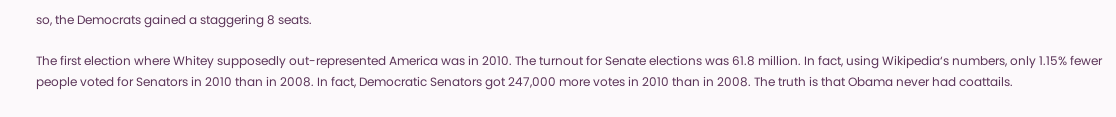so, the Democrats gained a staggering 8 seats.

The first election where Whitey supposedly out-represented America was in 2010. The turnout for Senate elections was 61.8 million. In fact, using Wikipedia‘s numbers, only 1.15% fewer people voted for Senators in 2010 than in 2008. In fact, Democratic Senators got 247,000 more votes in 2010 than in 2008. The truth is that Obama never had coattails.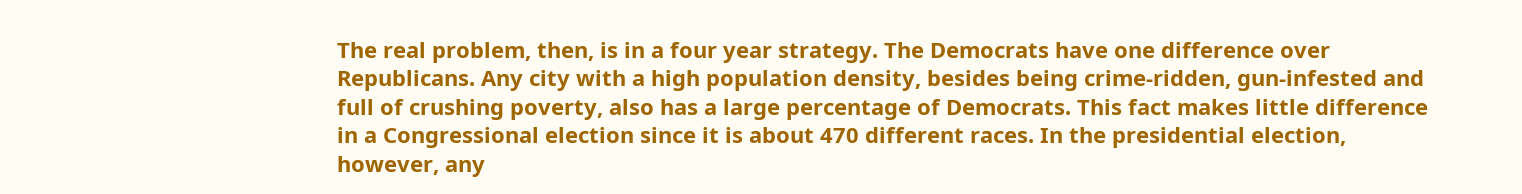The real problem, then, is in a four year strategy. The Democrats have one difference over Republicans. Any city with a high population density, besides being crime-ridden, gun-infested and full of crushing poverty, also has a large percentage of Democrats. This fact makes little difference in a Congressional election since it is about 470 different races. In the presidential election, however, any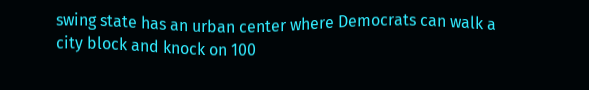swing state has an urban center where Democrats can walk a city block and knock on 100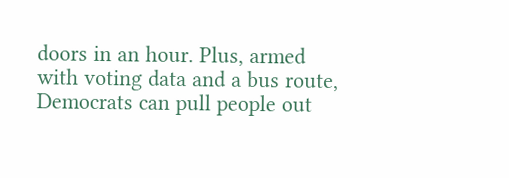doors in an hour. Plus, armed with voting data and a bus route, Democrats can pull people out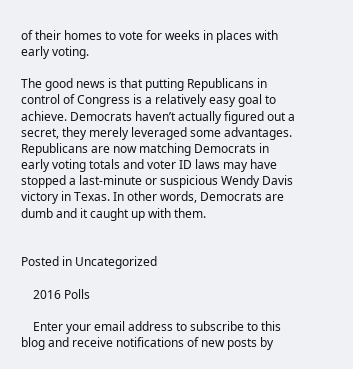of their homes to vote for weeks in places with early voting.

The good news is that putting Republicans in control of Congress is a relatively easy goal to achieve. Democrats haven’t actually figured out a secret, they merely leveraged some advantages. Republicans are now matching Democrats in early voting totals and voter ID laws may have stopped a last-minute or suspicious Wendy Davis victory in Texas. In other words, Democrats are dumb and it caught up with them.


Posted in Uncategorized

    2016 Polls

    Enter your email address to subscribe to this blog and receive notifications of new posts by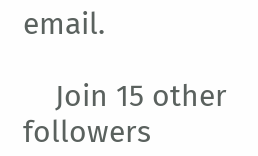email.

    Join 15 other followers